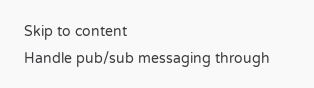Skip to content
Handle pub/sub messaging through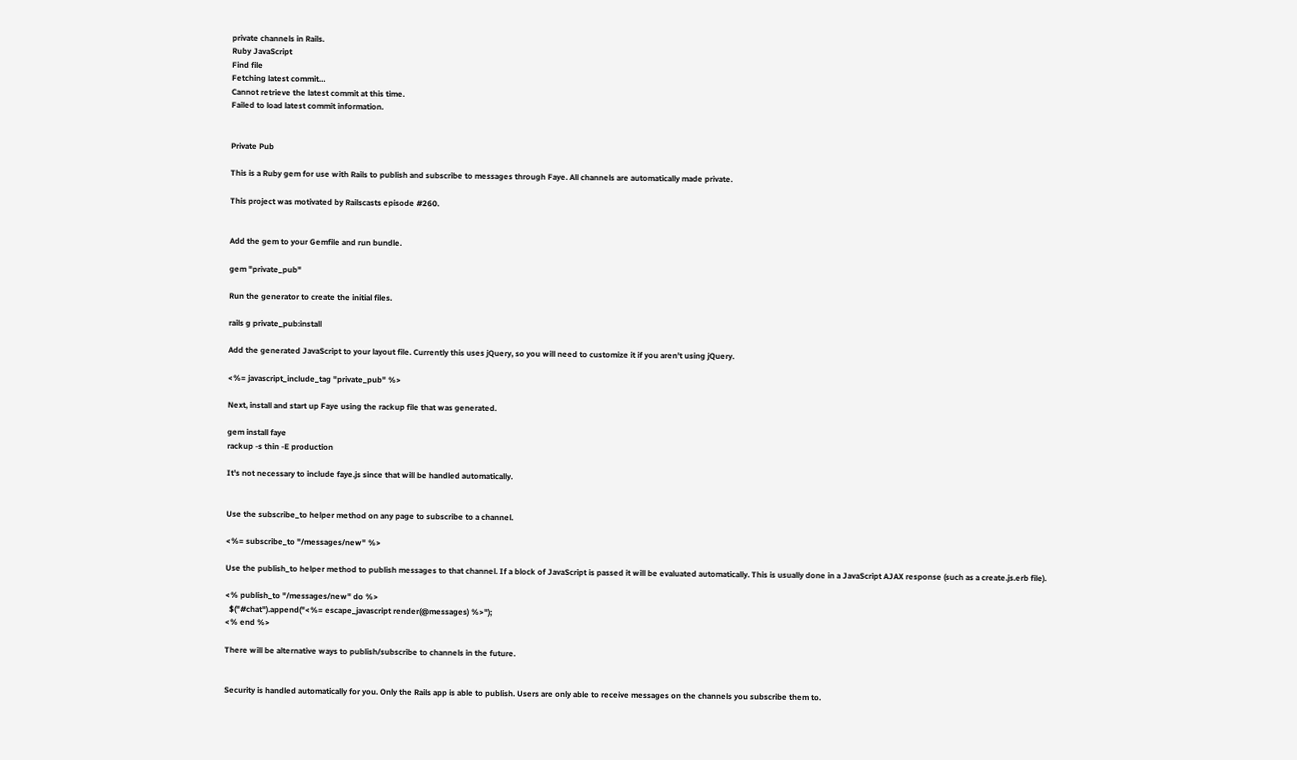private channels in Rails.
Ruby JavaScript
Find file
Fetching latest commit…
Cannot retrieve the latest commit at this time.
Failed to load latest commit information.


Private Pub

This is a Ruby gem for use with Rails to publish and subscribe to messages through Faye. All channels are automatically made private.

This project was motivated by Railscasts episode #260.


Add the gem to your Gemfile and run bundle.

gem "private_pub"

Run the generator to create the initial files.

rails g private_pub:install

Add the generated JavaScript to your layout file. Currently this uses jQuery, so you will need to customize it if you aren't using jQuery.

<%= javascript_include_tag "private_pub" %>

Next, install and start up Faye using the rackup file that was generated.

gem install faye
rackup -s thin -E production

It's not necessary to include faye.js since that will be handled automatically.


Use the subscribe_to helper method on any page to subscribe to a channel.

<%= subscribe_to "/messages/new" %>

Use the publish_to helper method to publish messages to that channel. If a block of JavaScript is passed it will be evaluated automatically. This is usually done in a JavaScript AJAX response (such as a create.js.erb file).

<% publish_to "/messages/new" do %>
  $("#chat").append("<%= escape_javascript render(@messages) %>");
<% end %>

There will be alternative ways to publish/subscribe to channels in the future.


Security is handled automatically for you. Only the Rails app is able to publish. Users are only able to receive messages on the channels you subscribe them to.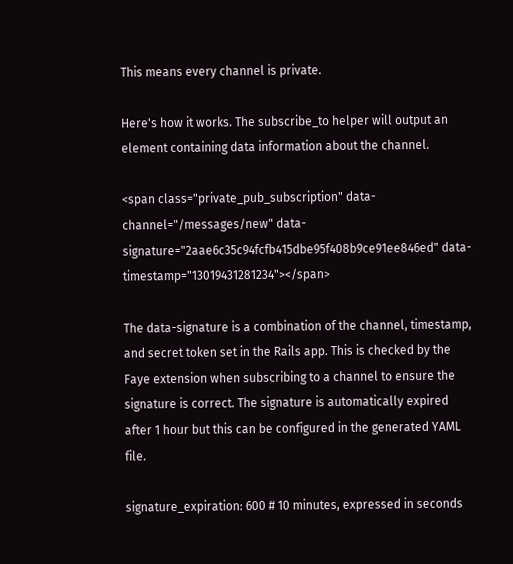This means every channel is private.

Here's how it works. The subscribe_to helper will output an element containing data information about the channel.

<span class="private_pub_subscription" data-channel="/messages/new" data-signature="2aae6c35c94fcfb415dbe95f408b9ce91ee846ed" data-timestamp="13019431281234"></span>

The data-signature is a combination of the channel, timestamp, and secret token set in the Rails app. This is checked by the Faye extension when subscribing to a channel to ensure the signature is correct. The signature is automatically expired after 1 hour but this can be configured in the generated YAML file.

signature_expiration: 600 # 10 minutes, expressed in seconds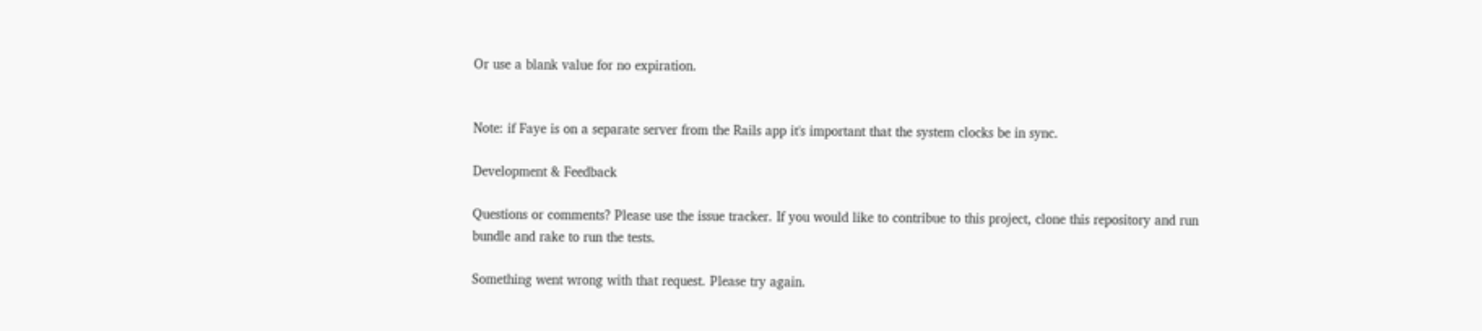Or use a blank value for no expiration.


Note: if Faye is on a separate server from the Rails app it's important that the system clocks be in sync.

Development & Feedback

Questions or comments? Please use the issue tracker. If you would like to contribue to this project, clone this repository and run bundle and rake to run the tests.

Something went wrong with that request. Please try again.